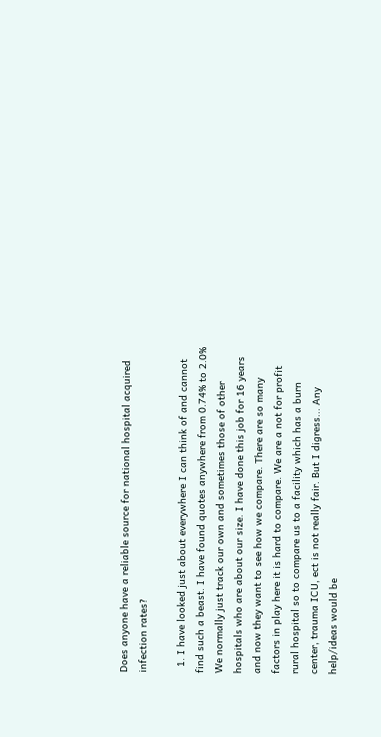Does anyone have a reliable source for national hospital acquired infection rates?

  1. I have looked just about everywhere I can think of and cannot find such a beast. I have found quotes anywhere from 0.74% to 2.0% We normally just track our own and sometimes those of other hospitals who are about our size. I have done this job for 16 years and now they want to see how we compare. There are so many factors in play here it is hard to compare. We are a not for profit rural hospital so to compare us to a facility which has a burn center, trauma ICU, ect is not really fair. But I digress... Any help/ideas would be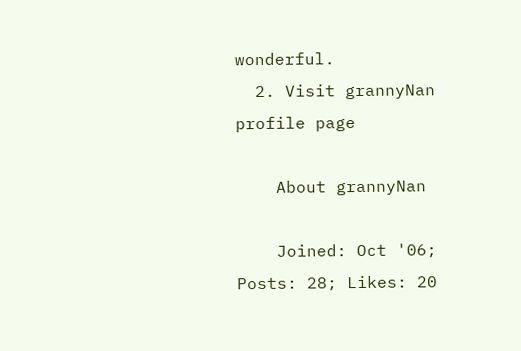wonderful.
  2. Visit grannyNan profile page

    About grannyNan

    Joined: Oct '06; Posts: 28; Likes: 20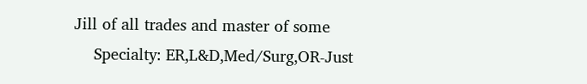Jill of all trades and master of some
    Specialty: ER,L&D,Med/Surg,OR-Just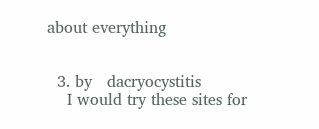about everything


  3. by   dacryocystitis
    I would try these sites for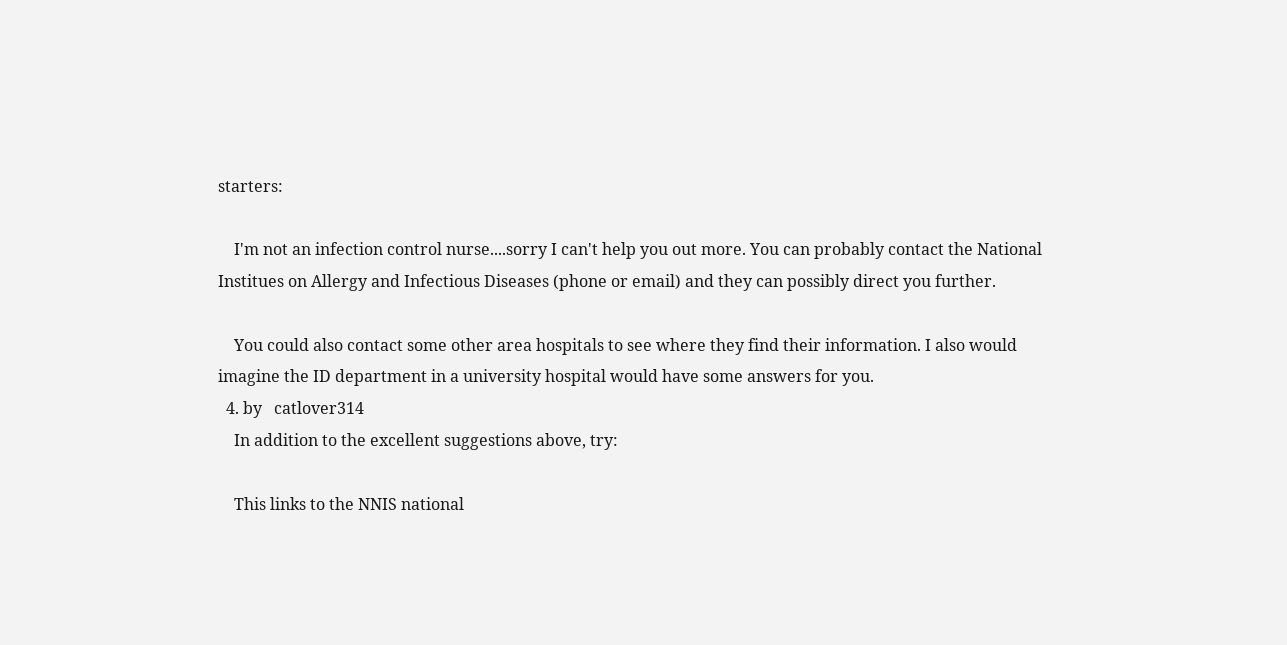starters:

    I'm not an infection control nurse....sorry I can't help you out more. You can probably contact the National Institues on Allergy and Infectious Diseases (phone or email) and they can possibly direct you further.

    You could also contact some other area hospitals to see where they find their information. I also would imagine the ID department in a university hospital would have some answers for you.
  4. by   catlover314
    In addition to the excellent suggestions above, try:

    This links to the NNIS national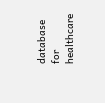database for healthcare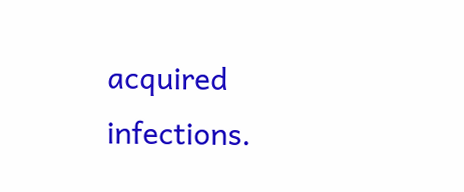acquired infections.